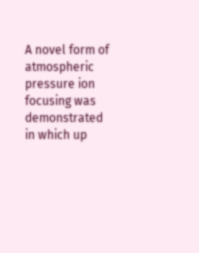A novel form of atmospheric pressure ion focusing was demonstrated in which up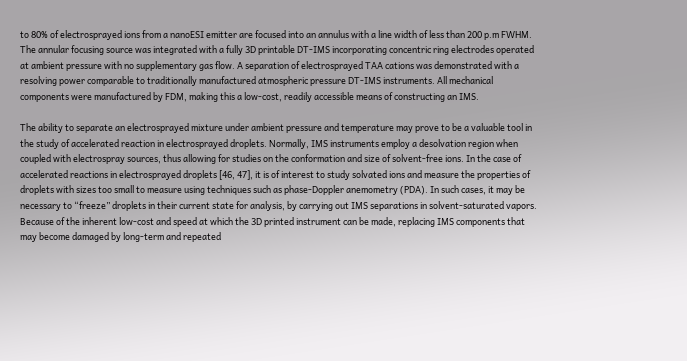to 80% of electrosprayed ions from a nanoESI emitter are focused into an annulus with a line width of less than 200 p.m FWHM. The annular focusing source was integrated with a fully 3D printable DT-IMS incorporating concentric ring electrodes operated at ambient pressure with no supplementary gas flow. A separation of electrosprayed TAA cations was demonstrated with a resolving power comparable to traditionally manufactured atmospheric pressure DT-IMS instruments. All mechanical components were manufactured by FDM, making this a low-cost, readily accessible means of constructing an IMS.

The ability to separate an electrosprayed mixture under ambient pressure and temperature may prove to be a valuable tool in the study of accelerated reaction in electrosprayed droplets. Normally, IMS instruments employ a desolvation region when coupled with electrospray sources, thus allowing for studies on the conformation and size of solvent-free ions. In the case of accelerated reactions in electrosprayed droplets [46, 47], it is of interest to study solvated ions and measure the properties of droplets with sizes too small to measure using techniques such as phase-Doppler anemometry (PDA). In such cases, it may be necessary to “freeze” droplets in their current state for analysis, by carrying out IMS separations in solvent-saturated vapors. Because of the inherent low-cost and speed at which the 3D printed instrument can be made, replacing IMS components that may become damaged by long-term and repeated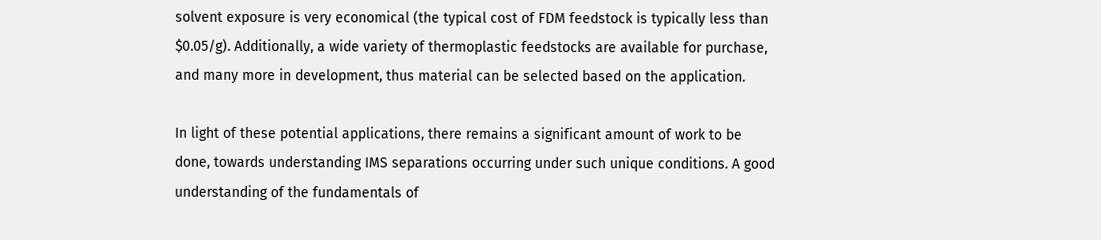solvent exposure is very economical (the typical cost of FDM feedstock is typically less than $0.05/g). Additionally, a wide variety of thermoplastic feedstocks are available for purchase, and many more in development, thus material can be selected based on the application.

In light of these potential applications, there remains a significant amount of work to be done, towards understanding IMS separations occurring under such unique conditions. A good understanding of the fundamentals of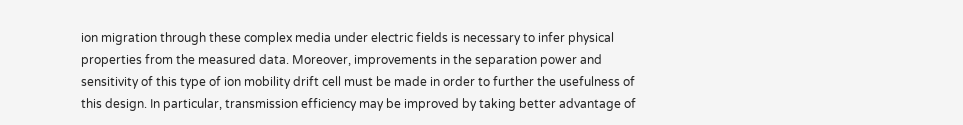ion migration through these complex media under electric fields is necessary to infer physical properties from the measured data. Moreover, improvements in the separation power and sensitivity of this type of ion mobility drift cell must be made in order to further the usefulness of this design. In particular, transmission efficiency may be improved by taking better advantage of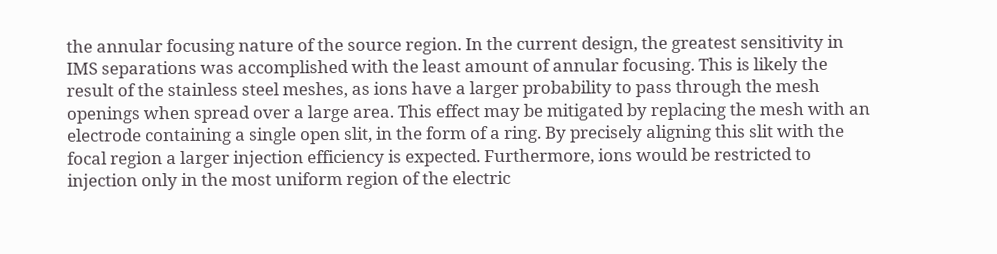the annular focusing nature of the source region. In the current design, the greatest sensitivity in IMS separations was accomplished with the least amount of annular focusing. This is likely the result of the stainless steel meshes, as ions have a larger probability to pass through the mesh openings when spread over a large area. This effect may be mitigated by replacing the mesh with an electrode containing a single open slit, in the form of a ring. By precisely aligning this slit with the focal region a larger injection efficiency is expected. Furthermore, ions would be restricted to injection only in the most uniform region of the electric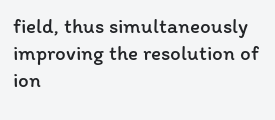field, thus simultaneously improving the resolution of ion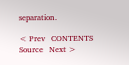separation.

< Prev   CONTENTS   Source   Next >